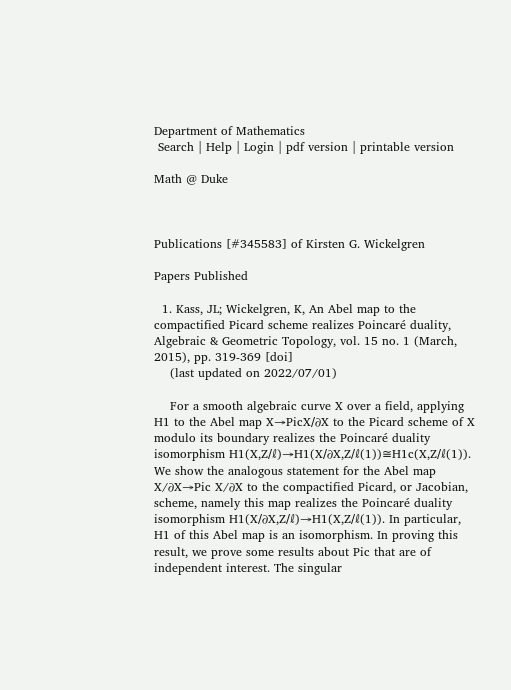Department of Mathematics
 Search | Help | Login | pdf version | printable version

Math @ Duke



Publications [#345583] of Kirsten G. Wickelgren

Papers Published

  1. Kass, JL; Wickelgren, K, An Abel map to the compactified Picard scheme realizes Poincaré duality, Algebraic & Geometric Topology, vol. 15 no. 1 (March, 2015), pp. 319-369 [doi]
    (last updated on 2022/07/01)

    For a smooth algebraic curve X over a field, applying H1 to the Abel map X→PicX∕∂X to the Picard scheme of X modulo its boundary realizes the Poincaré duality isomorphism H1(X,Z∕ℓ)→H1(X∕∂X,Z∕ℓ(1))≅H1c(X,Z∕ℓ(1)). We show the analogous statement for the Abel map X/∂X→Pic X/∂X to the compactified Picard, or Jacobian, scheme, namely this map realizes the Poincaré duality isomorphism H1(X∕∂X,Z∕ℓ)→H1(X,Z∕ℓ(1)). In particular, H1 of this Abel map is an isomorphism. In proving this result, we prove some results about Pic that are of independent interest. The singular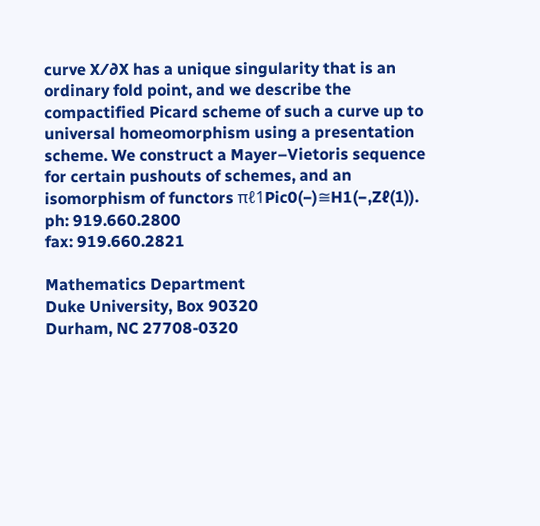curve X∕∂X has a unique singularity that is an ordinary fold point, and we describe the compactified Picard scheme of such a curve up to universal homeomorphism using a presentation scheme. We construct a Mayer–Vietoris sequence for certain pushouts of schemes, and an isomorphism of functors πℓ1Pic0(−)≅H1(−,Zℓ(1)).
ph: 919.660.2800
fax: 919.660.2821

Mathematics Department
Duke University, Box 90320
Durham, NC 27708-0320